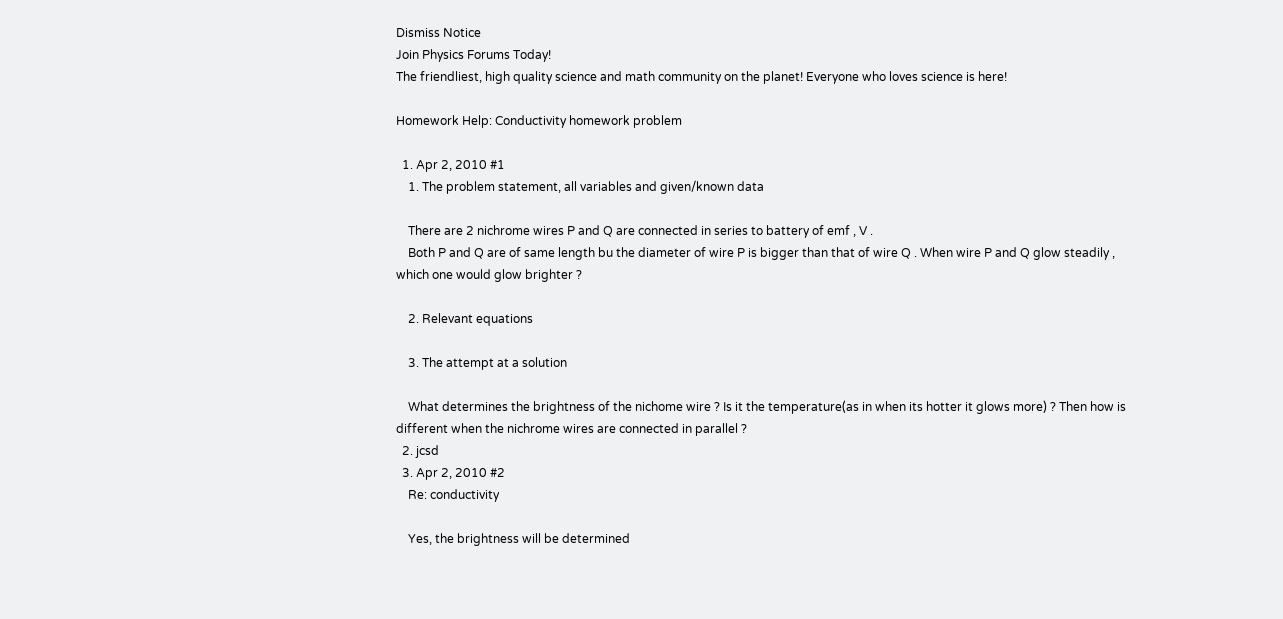Dismiss Notice
Join Physics Forums Today!
The friendliest, high quality science and math community on the planet! Everyone who loves science is here!

Homework Help: Conductivity homework problem

  1. Apr 2, 2010 #1
    1. The problem statement, all variables and given/known data

    There are 2 nichrome wires P and Q are connected in series to battery of emf , V .
    Both P and Q are of same length bu the diameter of wire P is bigger than that of wire Q . When wire P and Q glow steadily , which one would glow brighter ?

    2. Relevant equations

    3. The attempt at a solution

    What determines the brightness of the nichome wire ? Is it the temperature(as in when its hotter it glows more) ? Then how is different when the nichrome wires are connected in parallel ?
  2. jcsd
  3. Apr 2, 2010 #2
    Re: conductivity

    Yes, the brightness will be determined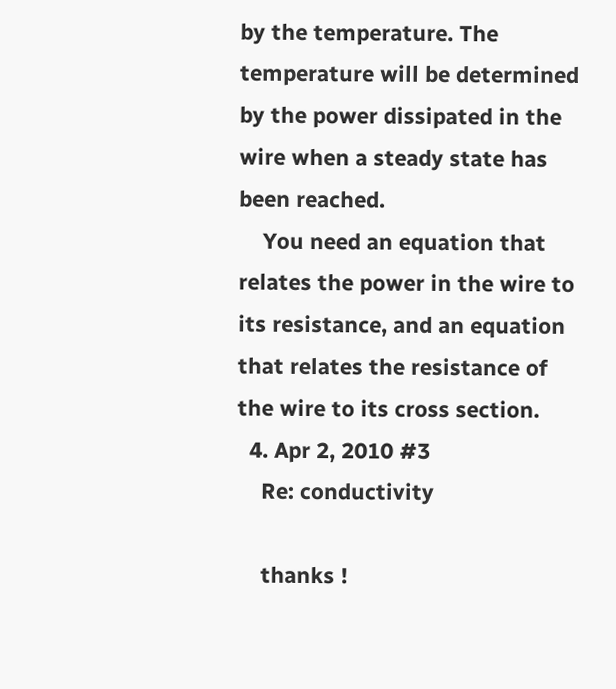by the temperature. The temperature will be determined by the power dissipated in the wire when a steady state has been reached.
    You need an equation that relates the power in the wire to its resistance, and an equation that relates the resistance of the wire to its cross section.
  4. Apr 2, 2010 #3
    Re: conductivity

    thanks !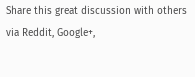Share this great discussion with others via Reddit, Google+,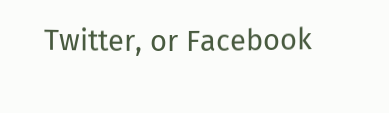Twitter, or Facebook